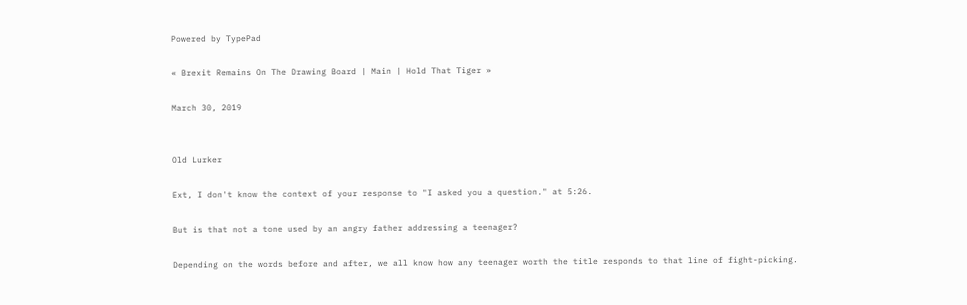Powered by TypePad

« Brexit Remains On The Drawing Board | Main | Hold That Tiger »

March 30, 2019


Old Lurker

Ext, I don't know the context of your response to "I asked you a question." at 5:26.

But is that not a tone used by an angry father addressing a teenager?

Depending on the words before and after, we all know how any teenager worth the title responds to that line of fight-picking.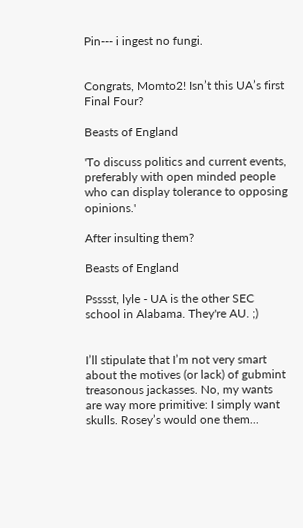Pin--- i ingest no fungi.


Congrats, Momto2! Isn’t this UA’s first Final Four?

Beasts of England

'To discuss politics and current events, preferably with open minded people who can display tolerance to opposing opinions.'

After insulting them?

Beasts of England

Psssst, lyle - UA is the other SEC school in Alabama. They're AU. ;)


I’ll stipulate that I’m not very smart about the motives (or lack) of gubmint treasonous jackasses. No, my wants are way more primitive: I simply want skulls. Rosey’s would one them...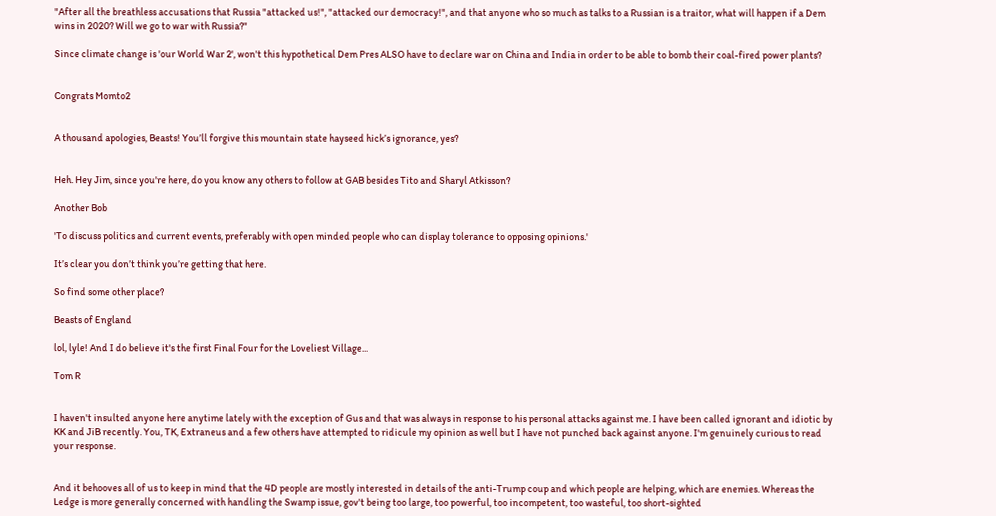"After all the breathless accusations that Russia "attacked us!", "attacked our democracy!", and that anyone who so much as talks to a Russian is a traitor, what will happen if a Dem wins in 2020? Will we go to war with Russia?"

Since climate change is 'our World War 2', won't this hypothetical Dem Pres ALSO have to declare war on China and India in order to be able to bomb their coal-fired power plants?


Congrats Momto2


A thousand apologies, Beasts! You’ll forgive this mountain state hayseed hick’s ignorance, yes?


Heh. Hey Jim, since you're here, do you know any others to follow at GAB besides Tito and Sharyl Atkisson?

Another Bob

'To discuss politics and current events, preferably with open minded people who can display tolerance to opposing opinions.'

It’s clear you don’t think you’re getting that here.

So find some other place?

Beasts of England

lol, lyle! And I do believe it's the first Final Four for the Loveliest Village...

Tom R


I haven't insulted anyone here anytime lately with the exception of Gus and that was always in response to his personal attacks against me. I have been called ignorant and idiotic by KK and JiB recently. You, TK, Extraneus and a few others have attempted to ridicule my opinion as well but I have not punched back against anyone. I'm genuinely curious to read your response.


And it behooves all of us to keep in mind that the 4D people are mostly interested in details of the anti-Trump coup and which people are helping, which are enemies. Whereas the Ledge is more generally concerned with handling the Swamp issue, gov't being too large, too powerful, too incompetent, too wasteful, too short-sighted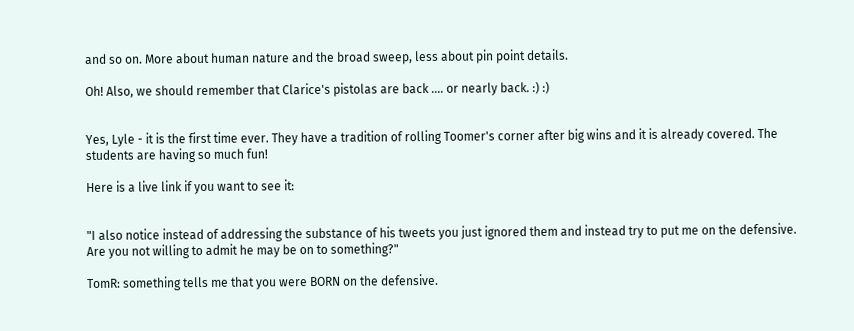and so on. More about human nature and the broad sweep, less about pin point details.

Oh! Also, we should remember that Clarice's pistolas are back .... or nearly back. :) :)


Yes, Lyle - it is the first time ever. They have a tradition of rolling Toomer's corner after big wins and it is already covered. The students are having so much fun!

Here is a live link if you want to see it:


"I also notice instead of addressing the substance of his tweets you just ignored them and instead try to put me on the defensive. Are you not willing to admit he may be on to something?"

TomR: something tells me that you were BORN on the defensive.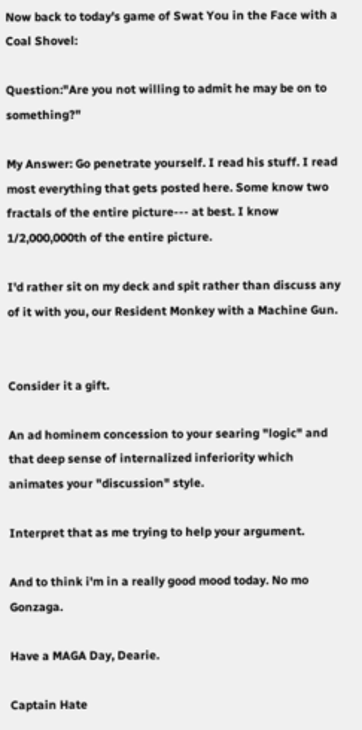Now back to today's game of Swat You in the Face with a Coal Shovel:

Question:"Are you not willing to admit he may be on to something?"

My Answer: Go penetrate yourself. I read his stuff. I read most everything that gets posted here. Some know two fractals of the entire picture--- at best. I know 1/2,000,000th of the entire picture.

I'd rather sit on my deck and spit rather than discuss any of it with you, our Resident Monkey with a Machine Gun.


Consider it a gift.

An ad hominem concession to your searing "logic" and that deep sense of internalized inferiority which animates your "discussion" style.

Interpret that as me trying to help your argument.

And to think i'm in a really good mood today. No mo Gonzaga.

Have a MAGA Day, Dearie.

Captain Hate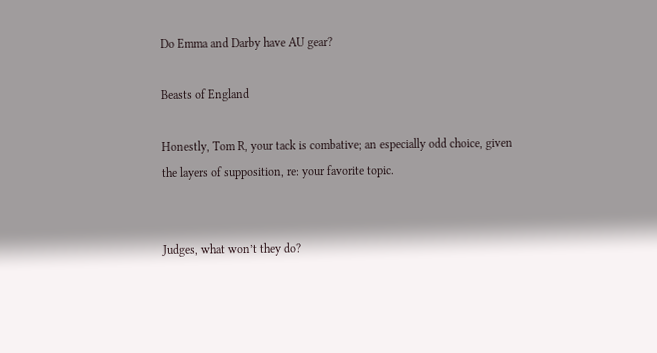Do Emma and Darby have AU gear?

Beasts of England

Honestly, Tom R, your tack is combative; an especially odd choice, given the layers of supposition, re: your favorite topic.


Judges, what won’t they do?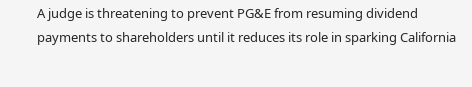A judge is threatening to prevent PG&E from resuming dividend payments to shareholders until it reduces its role in sparking California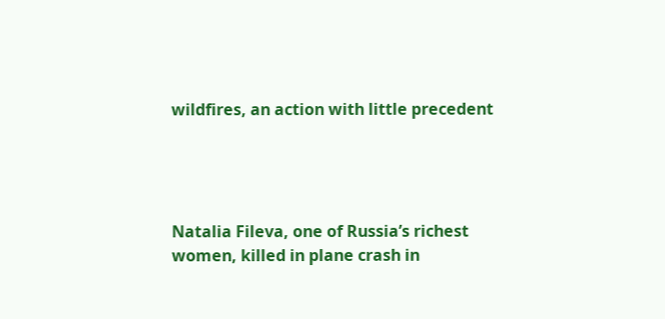wildfires, an action with little precedent




Natalia Fileva, one of Russia’s richest women, killed in plane crash in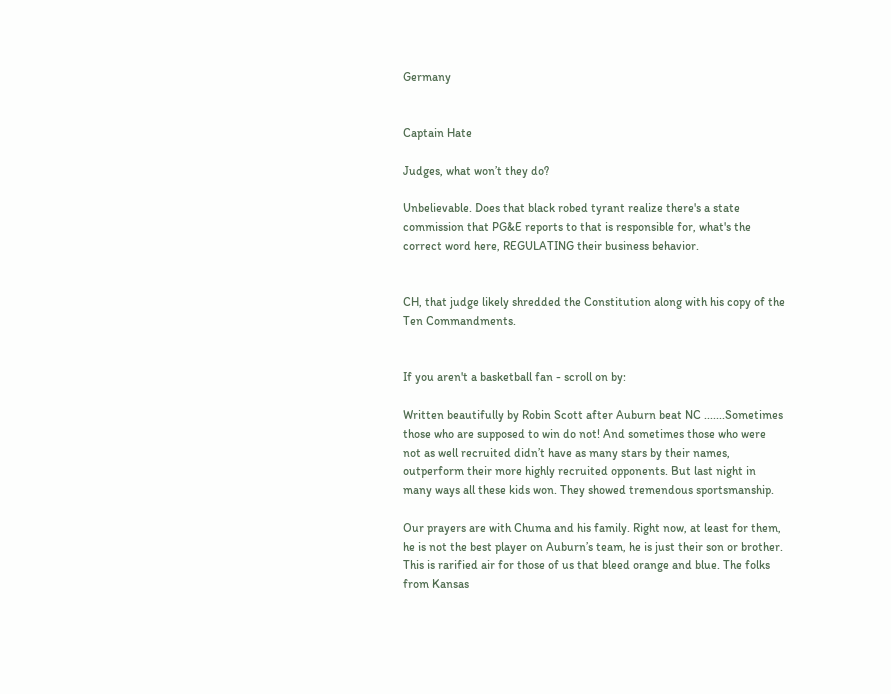Germany


Captain Hate

Judges, what won’t they do?

Unbelievable. Does that black robed tyrant realize there's a state commission that PG&E reports to that is responsible for, what's the correct word here, REGULATING their business behavior.


CH, that judge likely shredded the Constitution along with his copy of the Ten Commandments.


If you aren't a basketball fan - scroll on by:

Written beautifully by Robin Scott after Auburn beat NC .......Sometimes those who are supposed to win do not! And sometimes those who were not as well recruited didn’t have as many stars by their names, outperform their more highly recruited opponents. But last night in many ways all these kids won. They showed tremendous sportsmanship.

Our prayers are with Chuma and his family. Right now, at least for them, he is not the best player on Auburn’s team, he is just their son or brother. This is rarified air for those of us that bleed orange and blue. The folks from Kansas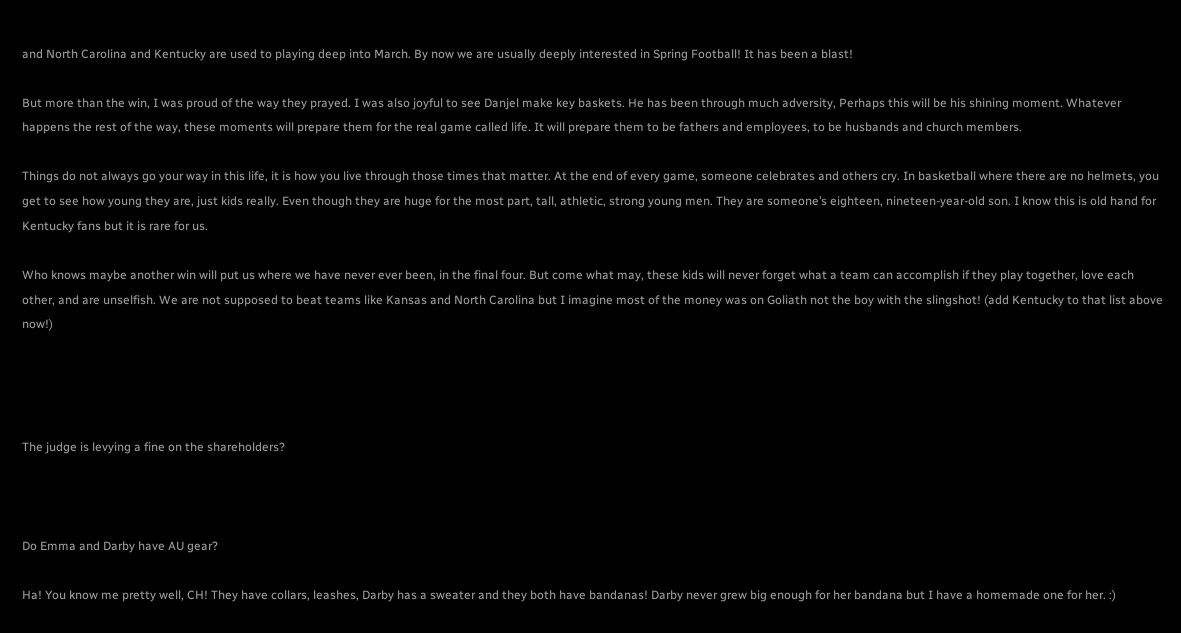and North Carolina and Kentucky are used to playing deep into March. By now we are usually deeply interested in Spring Football! It has been a blast!

But more than the win, I was proud of the way they prayed. I was also joyful to see Danjel make key baskets. He has been through much adversity, Perhaps this will be his shining moment. Whatever happens the rest of the way, these moments will prepare them for the real game called life. It will prepare them to be fathers and employees, to be husbands and church members.

Things do not always go your way in this life, it is how you live through those times that matter. At the end of every game, someone celebrates and others cry. In basketball where there are no helmets, you get to see how young they are, just kids really. Even though they are huge for the most part, tall, athletic, strong young men. They are someone’s eighteen, nineteen-year-old son. I know this is old hand for Kentucky fans but it is rare for us.

Who knows maybe another win will put us where we have never ever been, in the final four. But come what may, these kids will never forget what a team can accomplish if they play together, love each other, and are unselfish. We are not supposed to beat teams like Kansas and North Carolina but I imagine most of the money was on Goliath not the boy with the slingshot! (add Kentucky to that list above now!)




The judge is levying a fine on the shareholders?



Do Emma and Darby have AU gear?

Ha! You know me pretty well, CH! They have collars, leashes, Darby has a sweater and they both have bandanas! Darby never grew big enough for her bandana but I have a homemade one for her. :)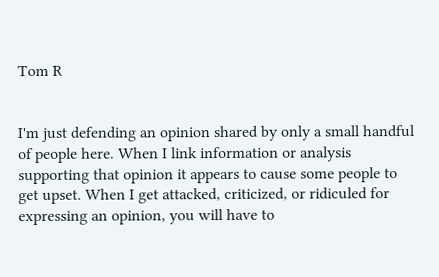Tom R


I'm just defending an opinion shared by only a small handful of people here. When I link information or analysis supporting that opinion it appears to cause some people to get upset. When I get attacked, criticized, or ridiculed for expressing an opinion, you will have to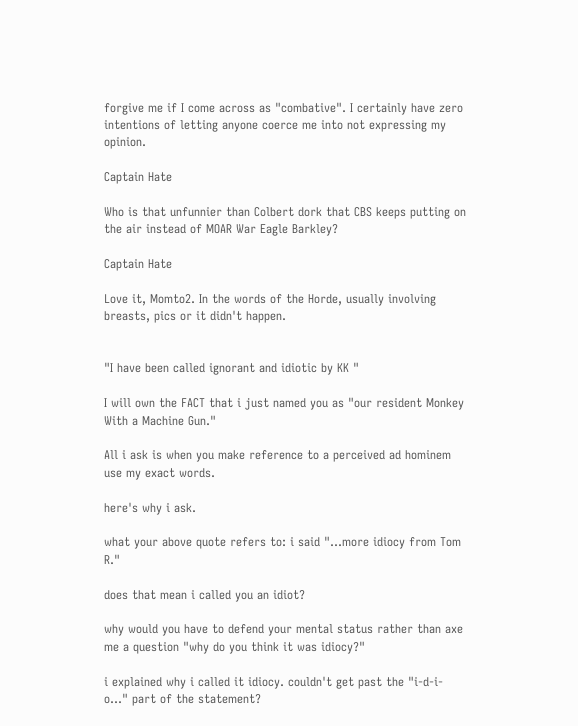forgive me if I come across as "combative". I certainly have zero intentions of letting anyone coerce me into not expressing my opinion.

Captain Hate

Who is that unfunnier than Colbert dork that CBS keeps putting on the air instead of MOAR War Eagle Barkley?

Captain Hate

Love it, Momto2. In the words of the Horde, usually involving breasts, pics or it didn't happen.


"I have been called ignorant and idiotic by KK "

I will own the FACT that i just named you as "our resident Monkey With a Machine Gun."

All i ask is when you make reference to a perceived ad hominem use my exact words.

here's why i ask.

what your above quote refers to: i said "...more idiocy from Tom R."

does that mean i called you an idiot?

why would you have to defend your mental status rather than axe me a question "why do you think it was idiocy?"

i explained why i called it idiocy. couldn't get past the "i-d-i-o..." part of the statement?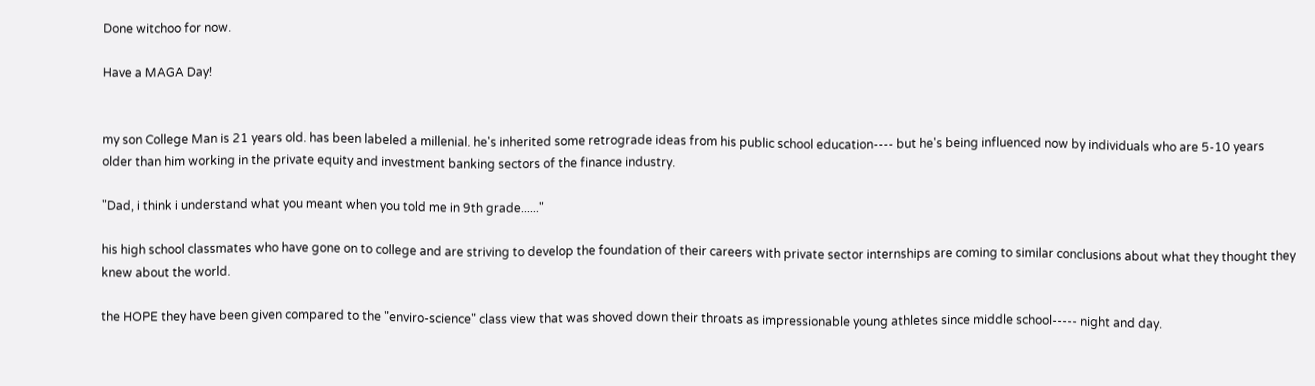Done witchoo for now.

Have a MAGA Day!


my son College Man is 21 years old. has been labeled a millenial. he's inherited some retrograde ideas from his public school education---- but he's being influenced now by individuals who are 5-10 years older than him working in the private equity and investment banking sectors of the finance industry.

"Dad, i think i understand what you meant when you told me in 9th grade......"

his high school classmates who have gone on to college and are striving to develop the foundation of their careers with private sector internships are coming to similar conclusions about what they thought they knew about the world.

the HOPE they have been given compared to the "enviro-science" class view that was shoved down their throats as impressionable young athletes since middle school----- night and day.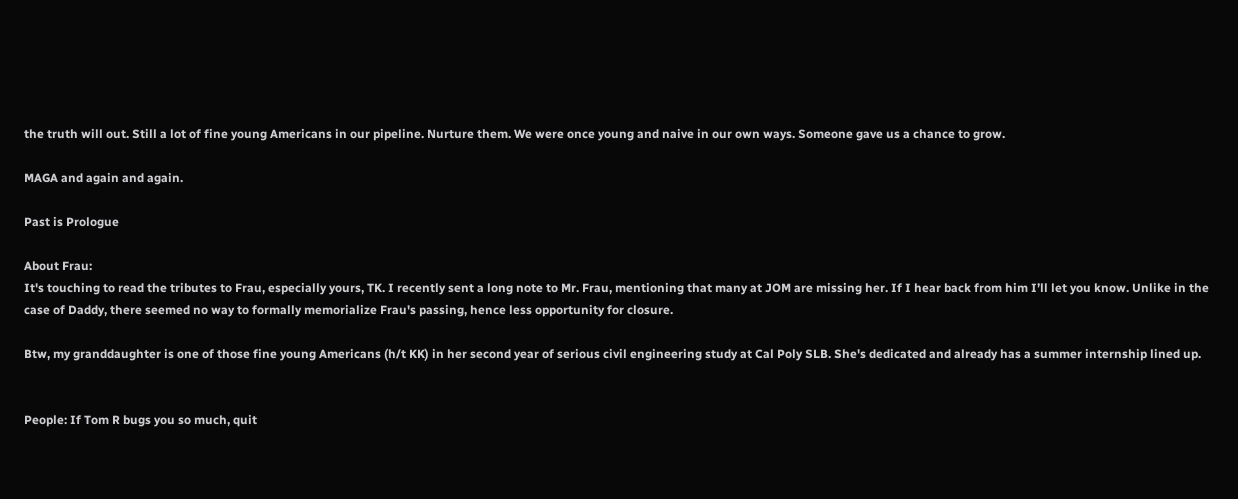the truth will out. Still a lot of fine young Americans in our pipeline. Nurture them. We were once young and naive in our own ways. Someone gave us a chance to grow.

MAGA and again and again.

Past is Prologue

About Frau:
It's touching to read the tributes to Frau, especially yours, TK. I recently sent a long note to Mr. Frau, mentioning that many at JOM are missing her. If I hear back from him I’ll let you know. Unlike in the case of Daddy, there seemed no way to formally memorialize Frau's passing, hence less opportunity for closure.

Btw, my granddaughter is one of those fine young Americans (h/t KK) in her second year of serious civil engineering study at Cal Poly SLB. She's dedicated and already has a summer internship lined up.


People: If Tom R bugs you so much, quit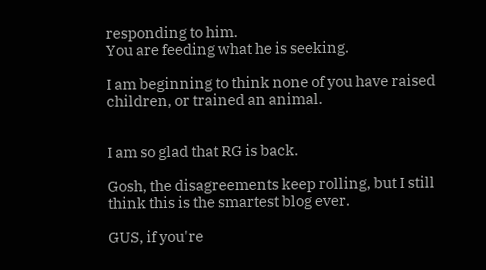responding to him.
You are feeding what he is seeking.

I am beginning to think none of you have raised children, or trained an animal.


I am so glad that RG is back.

Gosh, the disagreements keep rolling, but I still think this is the smartest blog ever.

GUS, if you're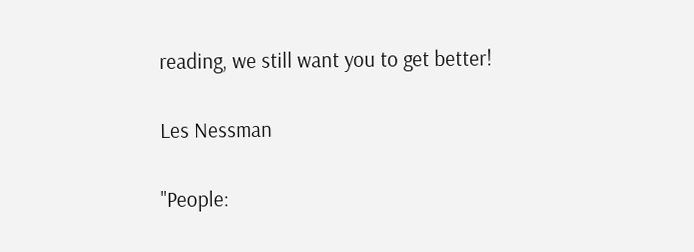reading, we still want you to get better!

Les Nessman

"People: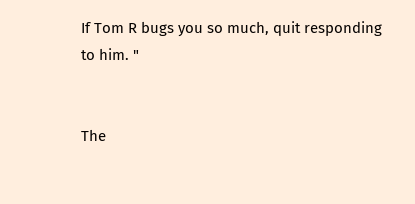If Tom R bugs you so much, quit responding to him. "


The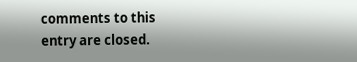comments to this entry are closed.